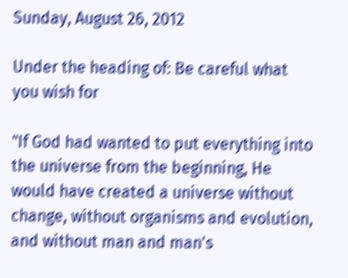Sunday, August 26, 2012

Under the heading of: Be careful what you wish for

"If God had wanted to put everything into the universe from the beginning, He would have created a universe without change, without organisms and evolution, and without man and man's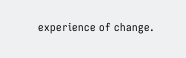experience of change.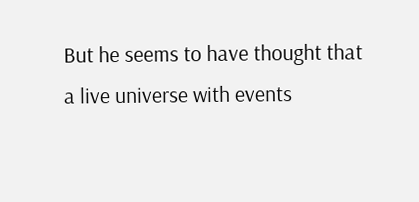But he seems to have thought that a live universe with events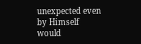unexpected even by Himself would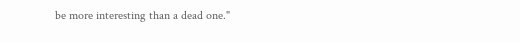be more interesting than a dead one."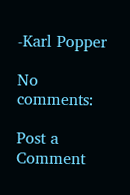-Karl Popper

No comments:

Post a Comment